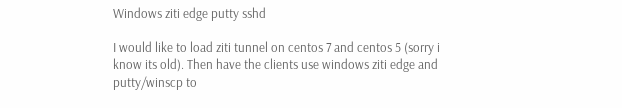Windows ziti edge putty sshd

I would like to load ziti tunnel on centos 7 and centos 5 (sorry i know its old). Then have the clients use windows ziti edge and putty/winscp to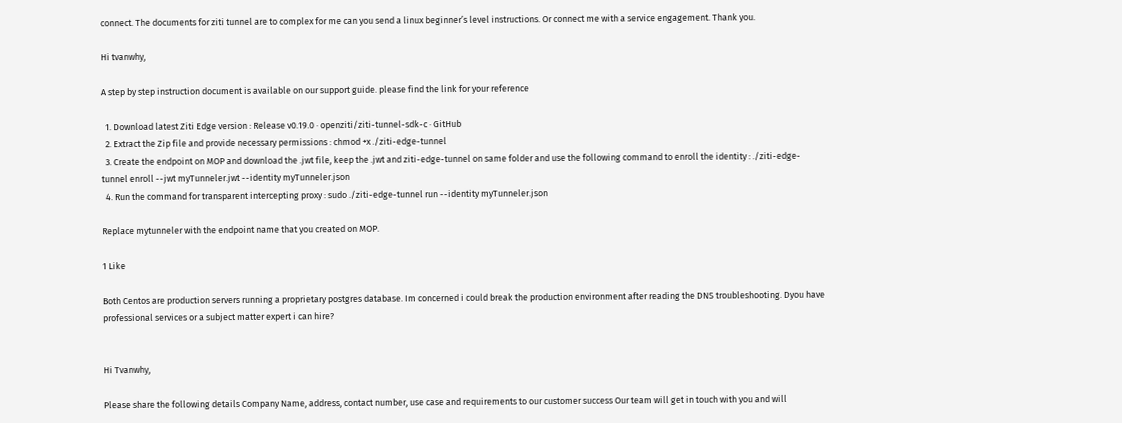connect. The documents for ziti tunnel are to complex for me can you send a linux beginner’s level instructions. Or connect me with a service engagement. Thank you.

Hi tvanwhy,

A step by step instruction document is available on our support guide. please find the link for your reference

  1. Download latest Ziti Edge version : Release v0.19.0 · openziti/ziti-tunnel-sdk-c · GitHub
  2. Extract the Zip file and provide necessary permissions : chmod +x ./ziti-edge-tunnel
  3. Create the endpoint on MOP and download the .jwt file, keep the .jwt and ziti-edge-tunnel on same folder and use the following command to enroll the identity : ./ziti-edge-tunnel enroll --jwt myTunneler.jwt --identity myTunneler.json
  4. Run the command for transparent intercepting proxy : sudo ./ziti-edge-tunnel run --identity myTunneler.json

Replace mytunneler with the endpoint name that you created on MOP.

1 Like

Both Centos are production servers running a proprietary postgres database. Im concerned i could break the production environment after reading the DNS troubleshooting. Dyou have professional services or a subject matter expert i can hire?


Hi Tvanwhy,

Please share the following details Company Name, address, contact number, use case and requirements to our customer success Our team will get in touch with you and will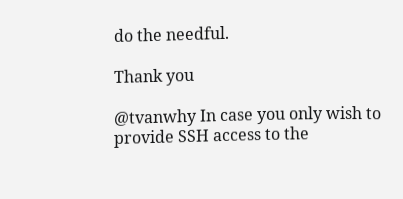do the needful.

Thank you

@tvanwhy In case you only wish to provide SSH access to the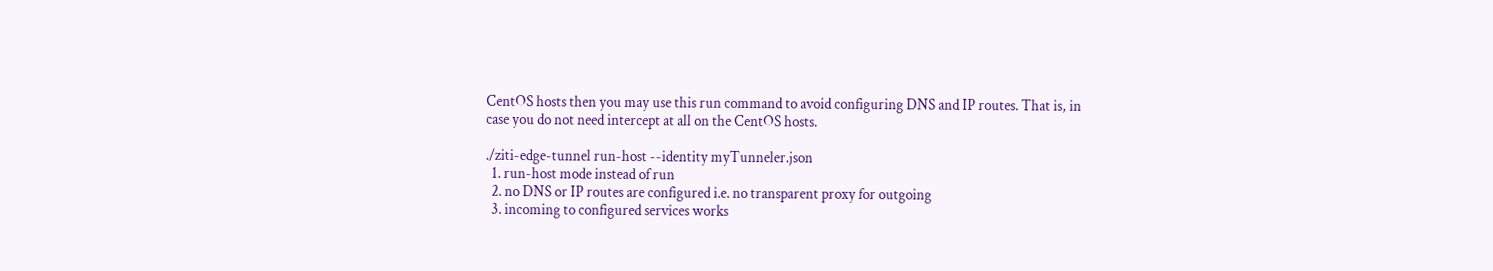CentOS hosts then you may use this run command to avoid configuring DNS and IP routes. That is, in case you do not need intercept at all on the CentOS hosts.

./ziti-edge-tunnel run-host --identity myTunneler.json
  1. run-host mode instead of run
  2. no DNS or IP routes are configured i.e. no transparent proxy for outgoing
  3. incoming to configured services works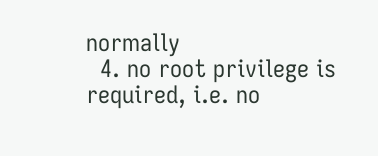normally
  4. no root privilege is required, i.e. no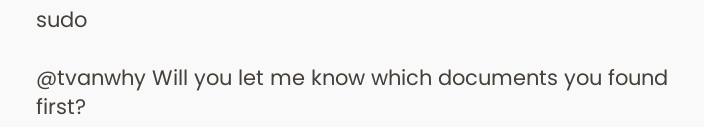sudo

@tvanwhy Will you let me know which documents you found first?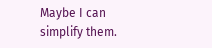Maybe I can simplify them.